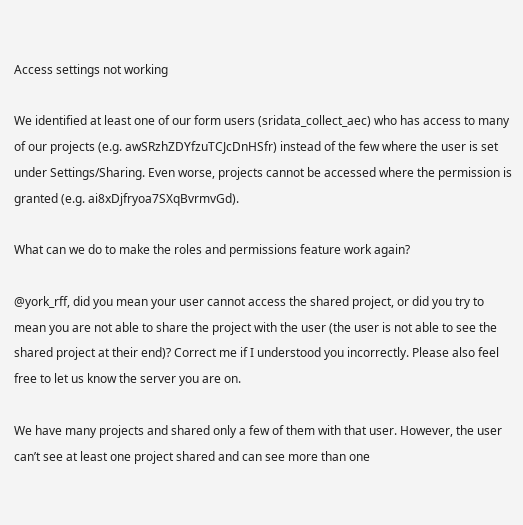Access settings not working

We identified at least one of our form users (sridata_collect_aec) who has access to many of our projects (e.g. awSRzhZDYfzuTCJcDnHSfr) instead of the few where the user is set under Settings/Sharing. Even worse, projects cannot be accessed where the permission is granted (e.g. ai8xDjfryoa7SXqBvrmvGd).

What can we do to make the roles and permissions feature work again?

@york_rff, did you mean your user cannot access the shared project, or did you try to mean you are not able to share the project with the user (the user is not able to see the shared project at their end)? Correct me if I understood you incorrectly. Please also feel free to let us know the server you are on.

We have many projects and shared only a few of them with that user. However, the user can’t see at least one project shared and can see more than one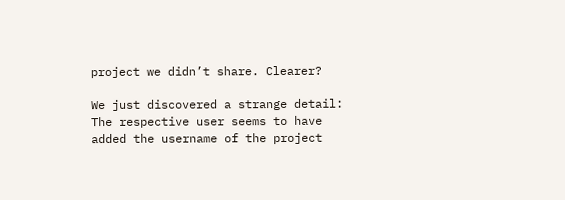project we didn’t share. Clearer?

We just discovered a strange detail: The respective user seems to have added the username of the project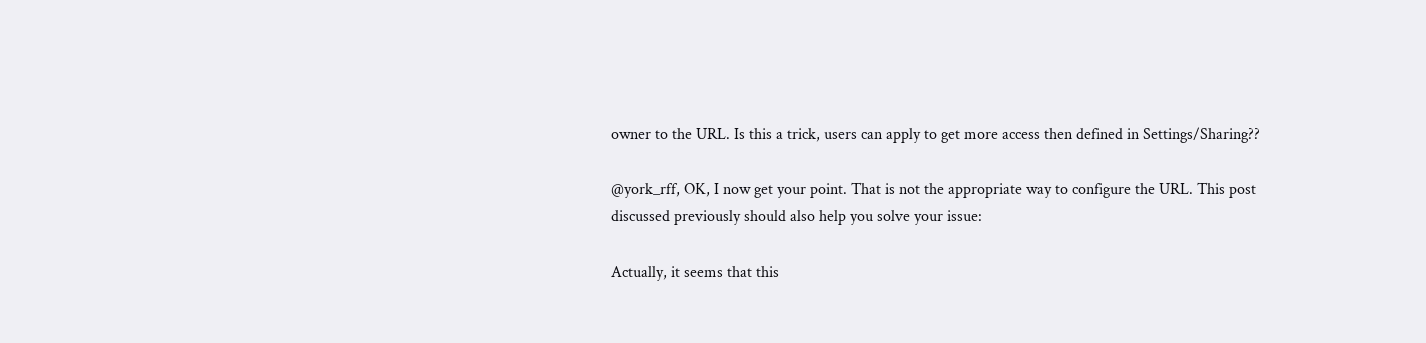owner to the URL. Is this a trick, users can apply to get more access then defined in Settings/Sharing??

@york_rff, OK, I now get your point. That is not the appropriate way to configure the URL. This post discussed previously should also help you solve your issue:

Actually, it seems that this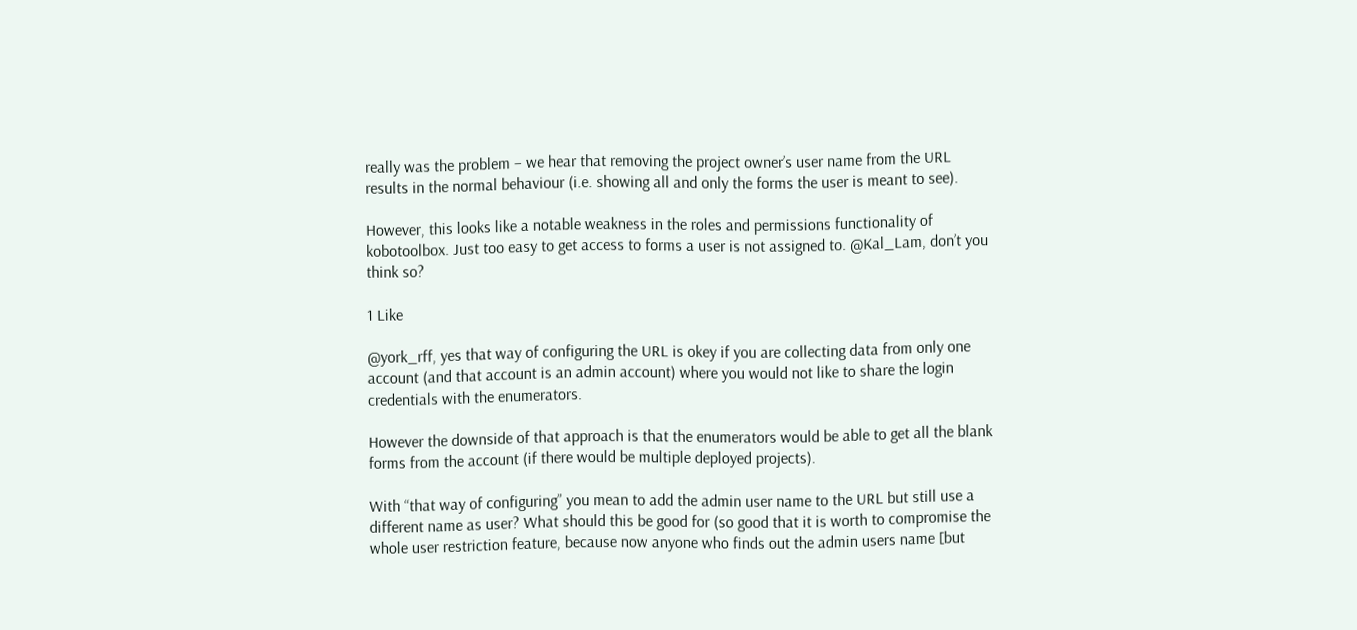really was the problem – we hear that removing the project owner’s user name from the URL results in the normal behaviour (i.e. showing all and only the forms the user is meant to see).

However, this looks like a notable weakness in the roles and permissions functionality of kobotoolbox. Just too easy to get access to forms a user is not assigned to. @Kal_Lam, don’t you think so?

1 Like

@york_rff, yes that way of configuring the URL is okey if you are collecting data from only one account (and that account is an admin account) where you would not like to share the login credentials with the enumerators.

However the downside of that approach is that the enumerators would be able to get all the blank forms from the account (if there would be multiple deployed projects).

With “that way of configuring” you mean to add the admin user name to the URL but still use a different name as user? What should this be good for (so good that it is worth to compromise the whole user restriction feature, because now anyone who finds out the admin users name [but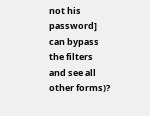not his password] can bypass the filters and see all other forms)?